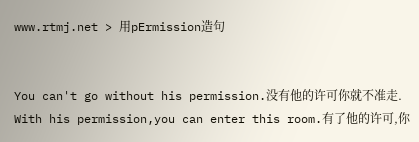www.rtmj.net > 用pErmission造句


You can't go without his permission.没有他的许可你就不准走. With his permission,you can enter this room.有了他的许可,你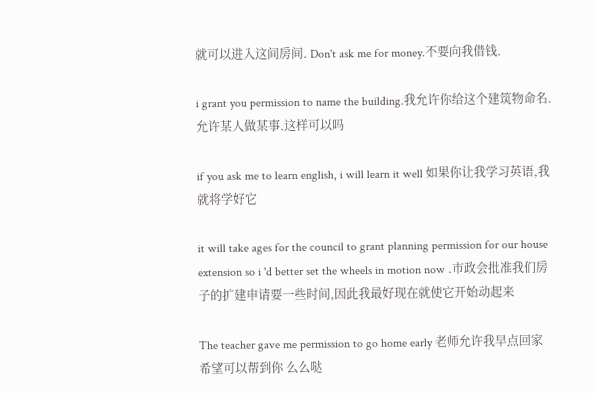就可以进入这间房间. Don't ask me for money.不要向我借钱.

i grant you permission to name the building.我允许你给这个建筑物命名.允许某人做某事.这样可以吗

if you ask me to learn english, i will learn it well 如果你让我学习英语,我就将学好它

it will take ages for the council to grant planning permission for our house extension so i 'd better set the wheels in motion now .市政会批准我们房子的扩建申请要一些时间,因此我最好现在就使它开始动起来

The teacher gave me permission to go home early 老师允许我早点回家 希望可以帮到你 么么哒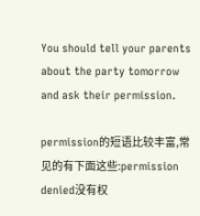You should tell your parents about the party tomorrow and ask their permission.

permission的短语比较丰富,常见的有下面这些:permission denied没有权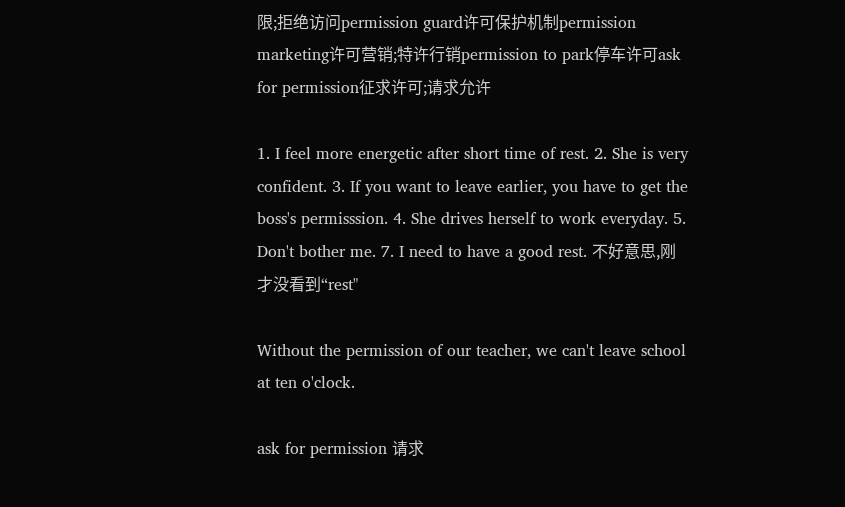限;拒绝访问permission guard许可保护机制permission marketing许可营销;特许行销permission to park停车许可ask for permission征求许可;请求允许

1. I feel more energetic after short time of rest. 2. She is very confident. 3. If you want to leave earlier, you have to get the boss's permisssion. 4. She drives herself to work everyday. 5. Don't bother me. 7. I need to have a good rest. 不好意思,刚才没看到“rest"

Without the permission of our teacher, we can't leave school at ten o'clock.

ask for permission 请求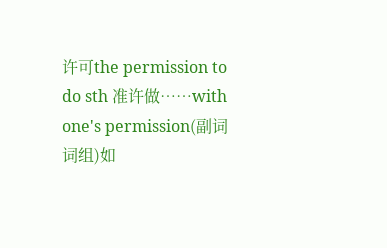许可the permission to do sth 准许做……with one's permission(副词词组)如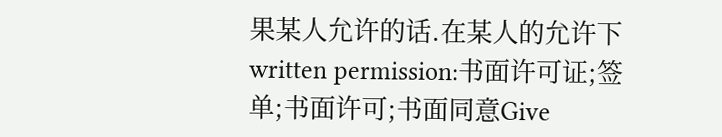果某人允许的话.在某人的允许下written permission:书面许可证;签单;书面许可;书面同意Give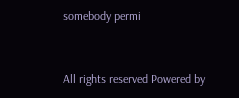somebody permi


All rights reserved Powered by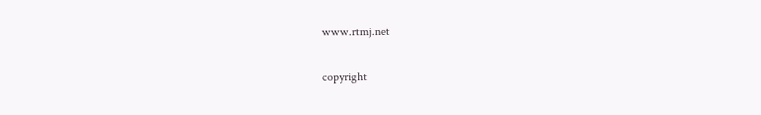www.rtmj.net

copyright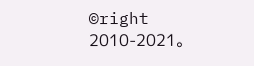©right 2010-2021。